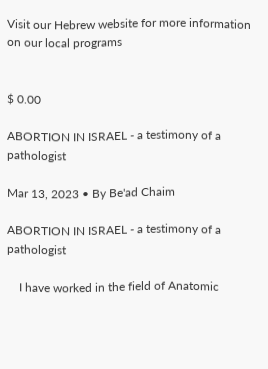Visit our Hebrew website for more information on our local programs


$ 0.00

ABORTION IN ISRAEL - a testimony of a pathologist

Mar 13, 2023 • By Be'ad Chaim

ABORTION IN ISRAEL - a testimony of a pathologist

    I have worked in the field of Anatomic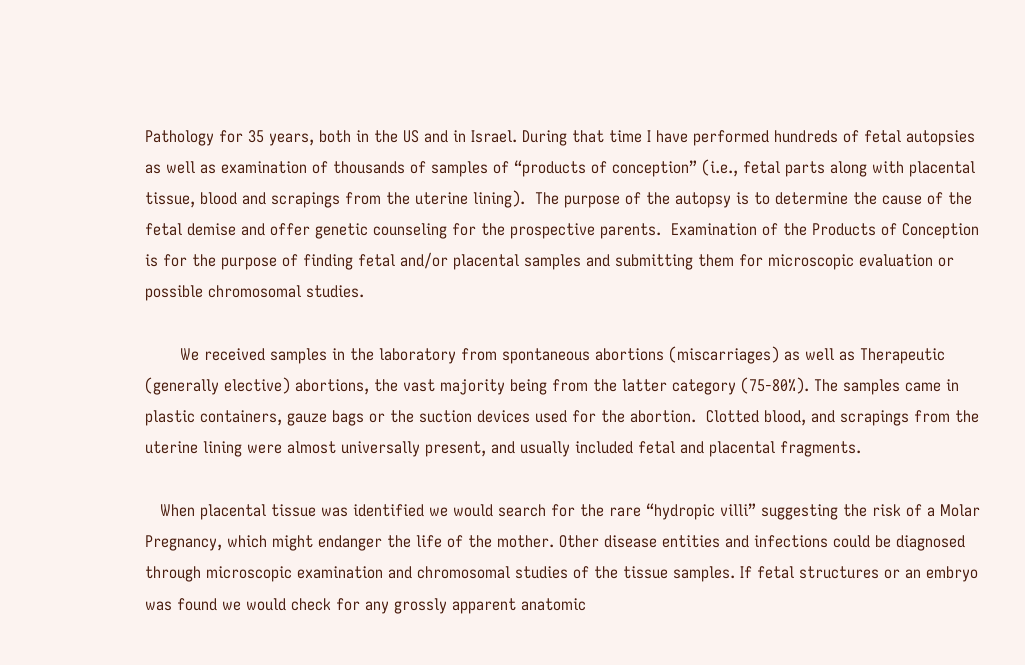Pathology for 35 years, both in the US and in Israel. During that time I have performed hundreds of fetal autopsies as well as examination of thousands of samples of “products of conception” (i.e., fetal parts along with placental tissue, blood and scrapings from the uterine lining).  The purpose of the autopsy is to determine the cause of the fetal demise and offer genetic counseling for the prospective parents.  Examination of the Products of Conception is for the purpose of finding fetal and/or placental samples and submitting them for microscopic evaluation or possible chromosomal studies.

       We received samples in the laboratory from spontaneous abortions (miscarriages) as well as Therapeutic (generally elective) abortions, the vast majority being from the latter category (75-80%). The samples came in plastic containers, gauze bags or the suction devices used for the abortion.  Clotted blood, and scrapings from the uterine lining were almost universally present, and usually included fetal and placental fragments.

   When placental tissue was identified we would search for the rare “hydropic villi” suggesting the risk of a Molar Pregnancy, which might endanger the life of the mother. Other disease entities and infections could be diagnosed through microscopic examination and chromosomal studies of the tissue samples. If fetal structures or an embryo was found we would check for any grossly apparent anatomic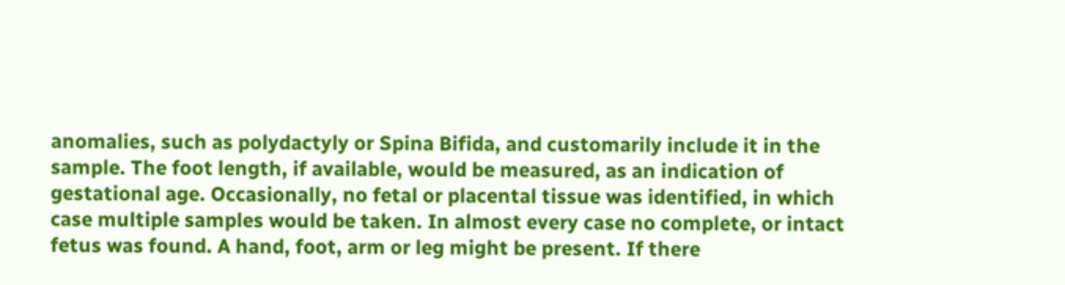anomalies, such as polydactyly or Spina Bifida, and customarily include it in the sample. The foot length, if available, would be measured, as an indication of gestational age. Occasionally, no fetal or placental tissue was identified, in which case multiple samples would be taken. In almost every case no complete, or intact fetus was found. A hand, foot, arm or leg might be present. If there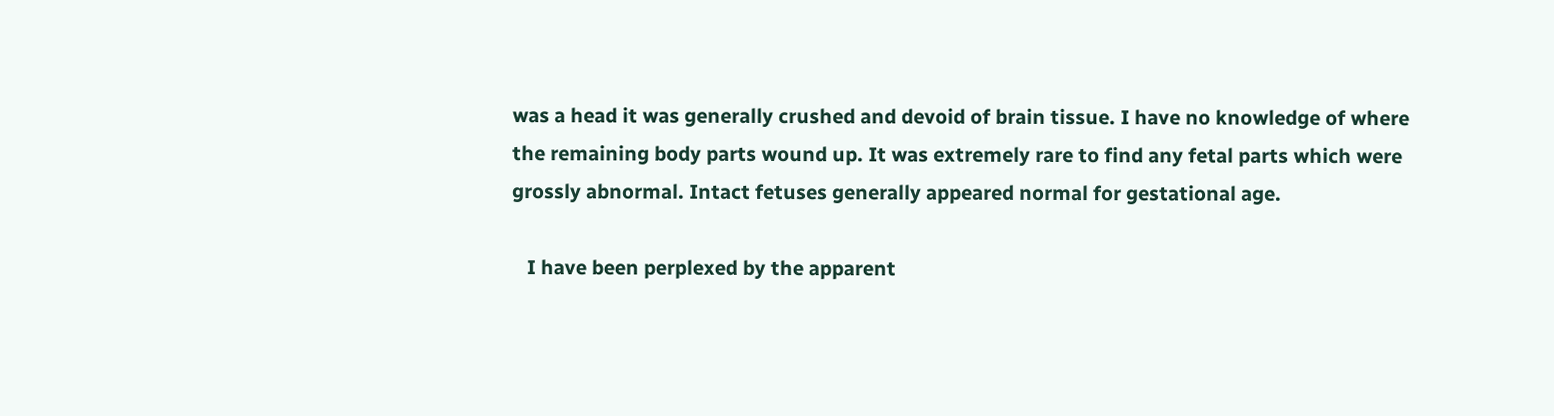was a head it was generally crushed and devoid of brain tissue. I have no knowledge of where the remaining body parts wound up. It was extremely rare to find any fetal parts which were grossly abnormal. Intact fetuses generally appeared normal for gestational age.

   I have been perplexed by the apparent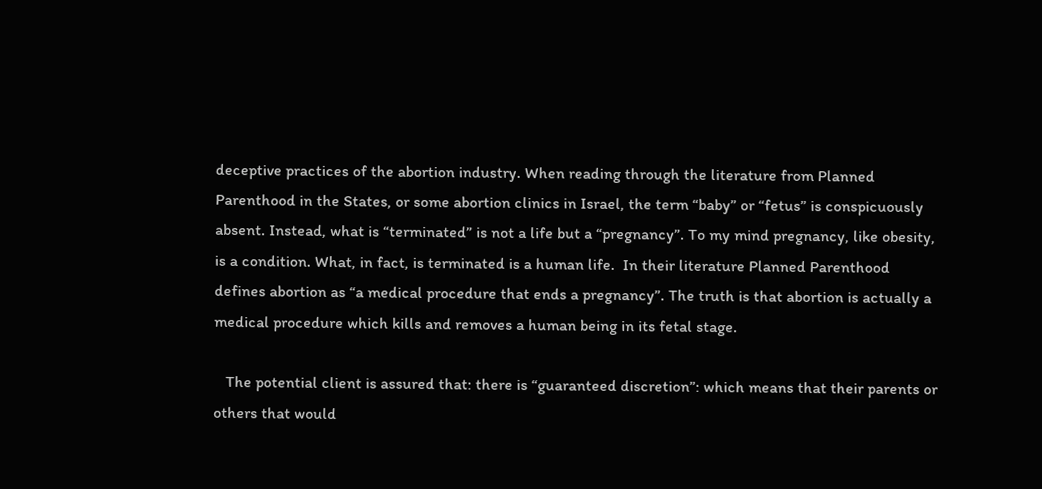deceptive practices of the abortion industry. When reading through the literature from Planned Parenthood in the States, or some abortion clinics in Israel, the term “baby” or “fetus” is conspicuously absent. Instead, what is “terminated” is not a life but a “pregnancy”. To my mind pregnancy, like obesity, is a condition. What, in fact, is terminated is a human life.  In their literature Planned Parenthood defines abortion as “a medical procedure that ends a pregnancy”. The truth is that abortion is actually a medical procedure which kills and removes a human being in its fetal stage.

   The potential client is assured that: there is “guaranteed discretion”: which means that their parents or others that would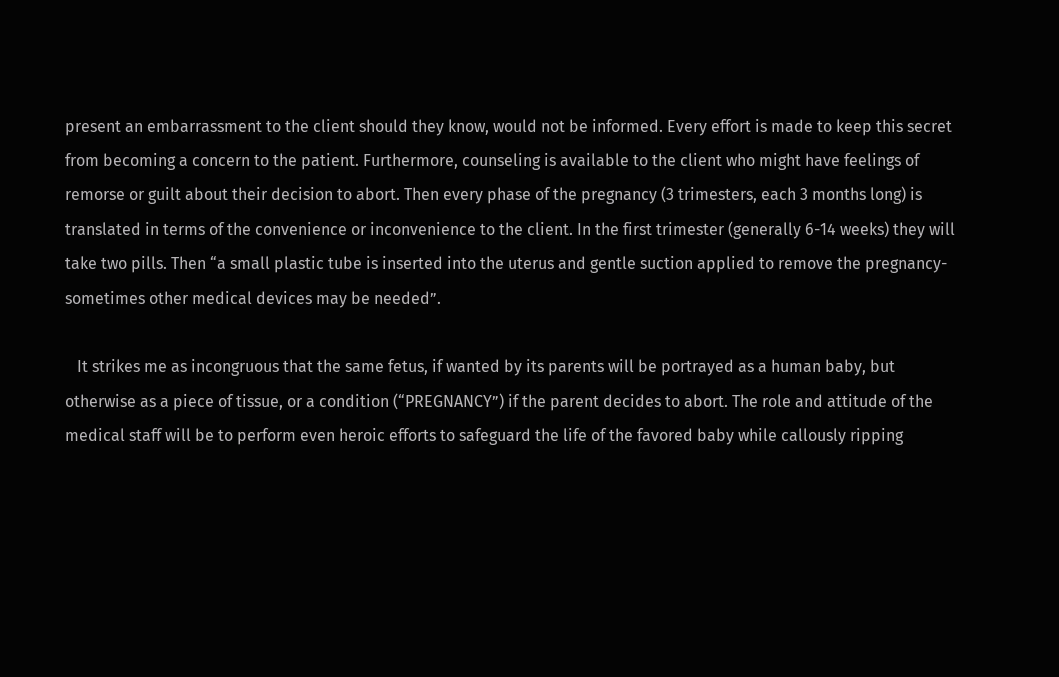present an embarrassment to the client should they know, would not be informed. Every effort is made to keep this secret from becoming a concern to the patient. Furthermore, counseling is available to the client who might have feelings of remorse or guilt about their decision to abort. Then every phase of the pregnancy (3 trimesters, each 3 months long) is translated in terms of the convenience or inconvenience to the client. In the first trimester (generally 6-14 weeks) they will take two pills. Then “a small plastic tube is inserted into the uterus and gentle suction applied to remove the pregnancy- sometimes other medical devices may be needed”.

   It strikes me as incongruous that the same fetus, if wanted by its parents will be portrayed as a human baby, but otherwise as a piece of tissue, or a condition (“PREGNANCY”) if the parent decides to abort. The role and attitude of the medical staff will be to perform even heroic efforts to safeguard the life of the favored baby while callously ripping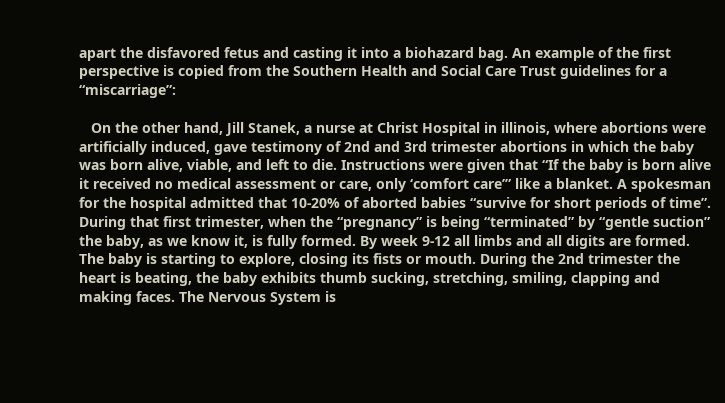apart the disfavored fetus and casting it into a biohazard bag. An example of the first perspective is copied from the Southern Health and Social Care Trust guidelines for a “miscarriage”:

   On the other hand, Jill Stanek, a nurse at Christ Hospital in illinois, where abortions were artificially induced, gave testimony of 2nd and 3rd trimester abortions in which the baby was born alive, viable, and left to die. Instructions were given that “If the baby is born alive it received no medical assessment or care, only ‘comfort care’” like a blanket. A spokesman for the hospital admitted that 10-20% of aborted babies “survive for short periods of time”. During that first trimester, when the “pregnancy” is being “terminated” by “gentle suction” the baby, as we know it, is fully formed. By week 9-12 all limbs and all digits are formed. The baby is starting to explore, closing its fists or mouth. During the 2nd trimester the heart is beating, the baby exhibits thumb sucking, stretching, smiling, clapping and making faces. The Nervous System is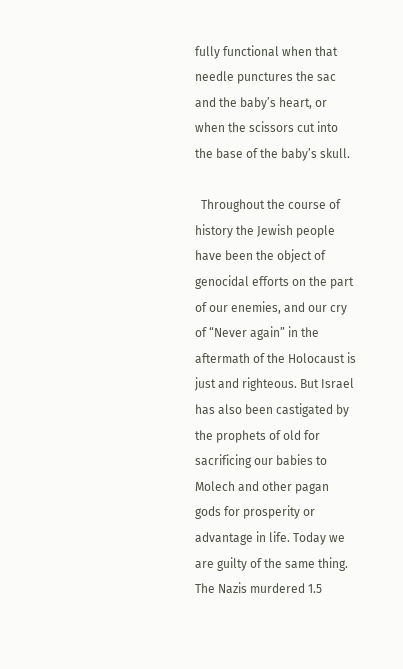fully functional when that needle punctures the sac and the baby’s heart, or when the scissors cut into the base of the baby’s skull.

  Throughout the course of history the Jewish people have been the object of genocidal efforts on the part of our enemies, and our cry of “Never again” in the aftermath of the Holocaust is just and righteous. But Israel has also been castigated by the prophets of old for sacrificing our babies to Molech and other pagan gods for prosperity or advantage in life. Today we are guilty of the same thing. The Nazis murdered 1.5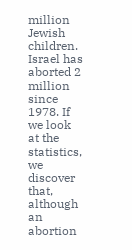million Jewish children. Israel has aborted 2 million since 1978. If we look at the statistics, we discover that, although an abortion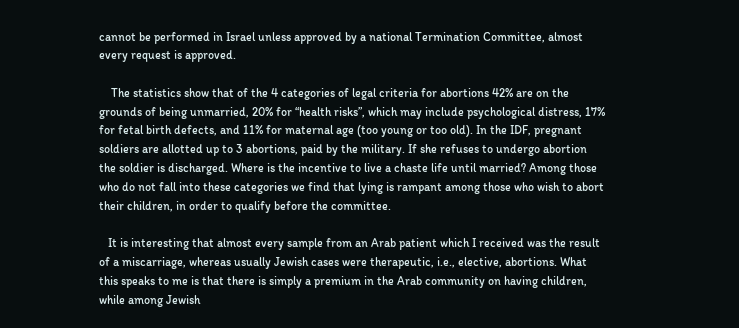cannot be performed in Israel unless approved by a national Termination Committee, almost every request is approved.

    The statistics show that of the 4 categories of legal criteria for abortions 42% are on the grounds of being unmarried, 20% for “health risks”, which may include psychological distress, 17% for fetal birth defects, and 11% for maternal age (too young or too old). In the IDF, pregnant soldiers are allotted up to 3 abortions, paid by the military. If she refuses to undergo abortion the soldier is discharged. Where is the incentive to live a chaste life until married? Among those who do not fall into these categories we find that lying is rampant among those who wish to abort their children, in order to qualify before the committee.

   It is interesting that almost every sample from an Arab patient which I received was the result of a miscarriage, whereas usually Jewish cases were therapeutic, i.e., elective, abortions. What this speaks to me is that there is simply a premium in the Arab community on having children, while among Jewish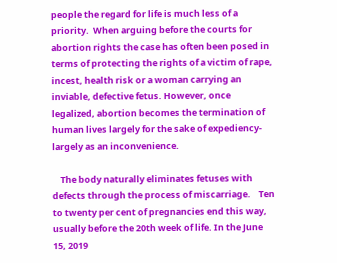people the regard for life is much less of a priority.  When arguing before the courts for abortion rights the case has often been posed in terms of protecting the rights of a victim of rape, incest, health risk or a woman carrying an inviable, defective fetus. However, once legalized, abortion becomes the termination of human lives largely for the sake of expediency- largely as an inconvenience.

    The body naturally eliminates fetuses with defects through the process of miscarriage.    Ten to twenty per cent of pregnancies end this way, usually before the 20th week of life. In the June 15, 2019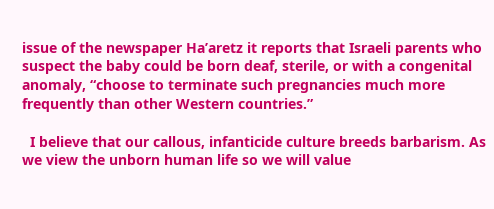issue of the newspaper Ha’aretz it reports that Israeli parents who suspect the baby could be born deaf, sterile, or with a congenital anomaly, “choose to terminate such pregnancies much more frequently than other Western countries.”

  I believe that our callous, infanticide culture breeds barbarism. As we view the unborn human life so we will value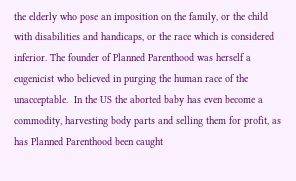the elderly who pose an imposition on the family, or the child with disabilities and handicaps, or the race which is considered inferior. The founder of Planned Parenthood was herself a eugenicist who believed in purging the human race of the unacceptable.  In the US the aborted baby has even become a commodity, harvesting body parts and selling them for profit, as has Planned Parenthood been caught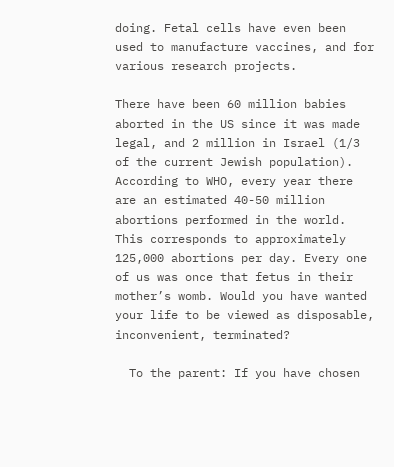doing. Fetal cells have even been used to manufacture vaccines, and for various research projects.

There have been 60 million babies aborted in the US since it was made legal, and 2 million in Israel (1/3 of the current Jewish population).  According to WHO, every year there are an estimated 40-50 million abortions performed in the world. This corresponds to approximately 125,000 abortions per day. Every one of us was once that fetus in their mother’s womb. Would you have wanted your life to be viewed as disposable, inconvenient, terminated?

  To the parent: If you have chosen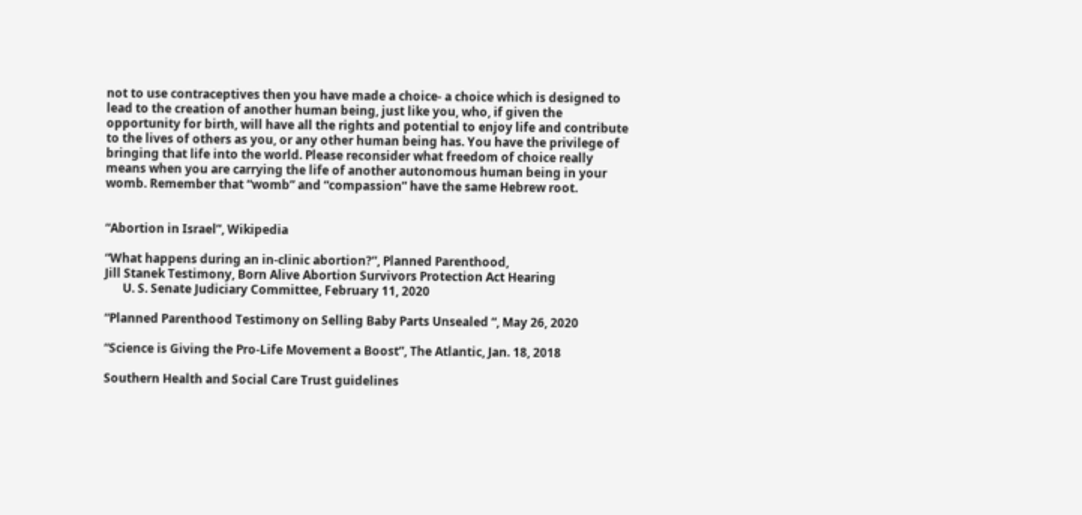not to use contraceptives then you have made a choice- a choice which is designed to lead to the creation of another human being, just like you, who, if given the opportunity for birth, will have all the rights and potential to enjoy life and contribute to the lives of others as you, or any other human being has. You have the privilege of bringing that life into the world. Please reconsider what freedom of choice really means when you are carrying the life of another autonomous human being in your womb. Remember that “womb” and “compassion” have the same Hebrew root.


“Abortion in Israel”, Wikipedia

“What happens during an in-clinic abortion?”, Planned Parenthood,
Jill Stanek Testimony, Born Alive Abortion Survivors Protection Act Hearing
      U. S. Senate Judiciary Committee, February 11, 2020

“Planned Parenthood Testimony on Selling Baby Parts Unsealed “, May 26, 2020

“Science is Giving the Pro-Life Movement a Boost”, The Atlantic, Jan. 18, 2018

Southern Health and Social Care Trust guidelines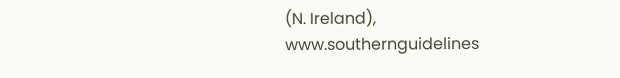(N. Ireland), www.southernguidelines